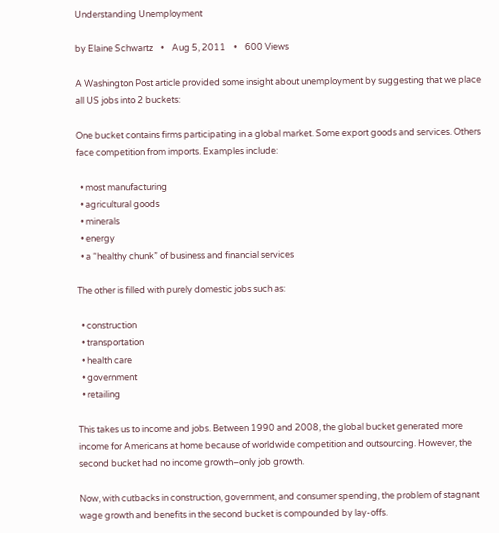Understanding Unemployment

by Elaine Schwartz    •    Aug 5, 2011    •    600 Views

A Washington Post article provided some insight about unemployment by suggesting that we place all US jobs into 2 buckets:

One bucket contains firms participating in a global market. Some export goods and services. Others face competition from imports. Examples include:

  • most manufacturing
  • agricultural goods
  • minerals
  • energy
  • a “healthy chunk” of business and financial services

The other is filled with purely domestic jobs such as:

  • construction
  • transportation
  • health care
  • government
  • retailing

This takes us to income and jobs. Between 1990 and 2008, the global bucket generated more income for Americans at home because of worldwide competition and outsourcing. However, the second bucket had no income growth–only job growth.

Now, with cutbacks in construction, government, and consumer spending, the problem of stagnant wage growth and benefits in the second bucket is compounded by lay-offs.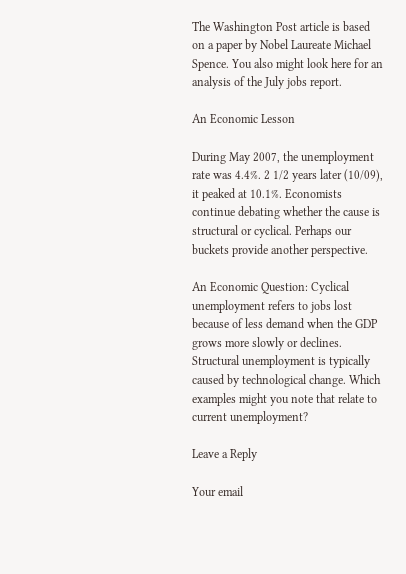The Washington Post article is based on a paper by Nobel Laureate Michael Spence. You also might look here for an analysis of the July jobs report.

An Economic Lesson

During May 2007, the unemployment rate was 4.4%. 2 1/2 years later (10/09), it peaked at 10.1%. Economists continue debating whether the cause is structural or cyclical. Perhaps our buckets provide another perspective.

An Economic Question: Cyclical unemployment refers to jobs lost because of less demand when the GDP grows more slowly or declines. Structural unemployment is typically caused by technological change. Which examples might you note that relate to current unemployment?

Leave a Reply

Your email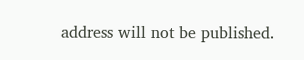address will not be published.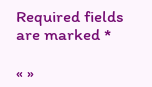Required fields are marked *

« »